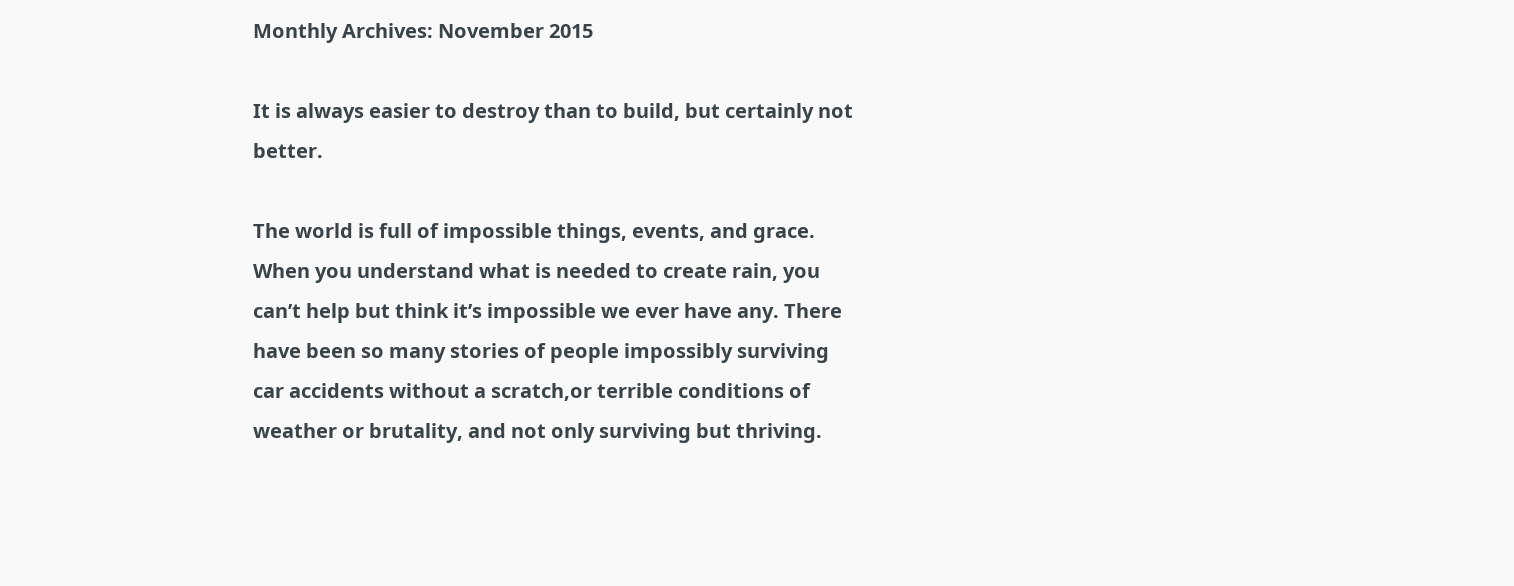Monthly Archives: November 2015

It is always easier to destroy than to build, but certainly not better.

The world is full of impossible things, events, and grace. When you understand what is needed to create rain, you can’t help but think it’s impossible we ever have any. There have been so many stories of people impossibly surviving car accidents without a scratch,or terrible conditions of weather or brutality, and not only surviving but thriving.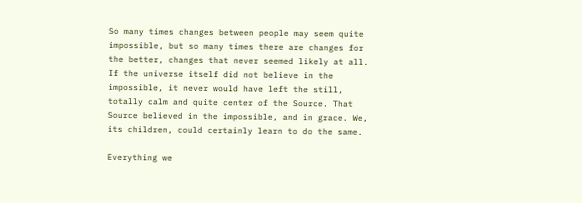So many times changes between people may seem quite impossible, but so many times there are changes for the better, changes that never seemed likely at all. If the universe itself did not believe in the impossible, it never would have left the still, totally calm and quite center of the Source. That Source believed in the impossible, and in grace. We, its children, could certainly learn to do the same.

Everything we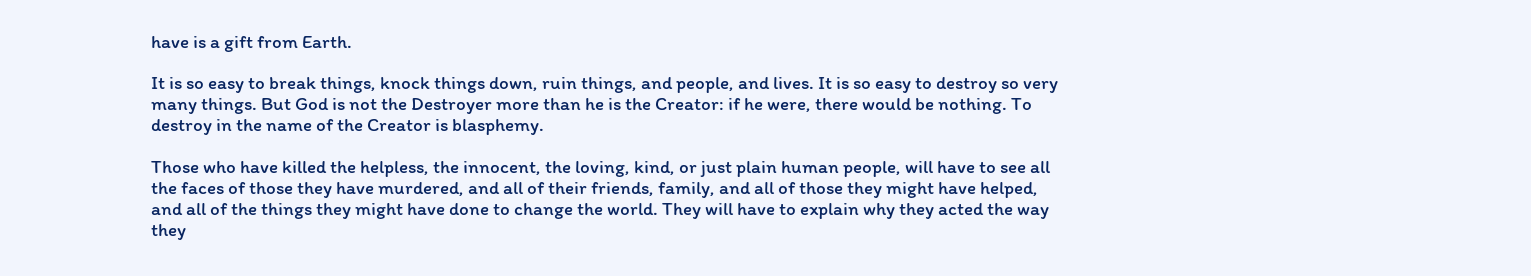have is a gift from Earth.

It is so easy to break things, knock things down, ruin things, and people, and lives. It is so easy to destroy so very many things. But God is not the Destroyer more than he is the Creator: if he were, there would be nothing. To destroy in the name of the Creator is blasphemy.

Those who have killed the helpless, the innocent, the loving, kind, or just plain human people, will have to see all the faces of those they have murdered, and all of their friends, family, and all of those they might have helped, and all of the things they might have done to change the world. They will have to explain why they acted the way they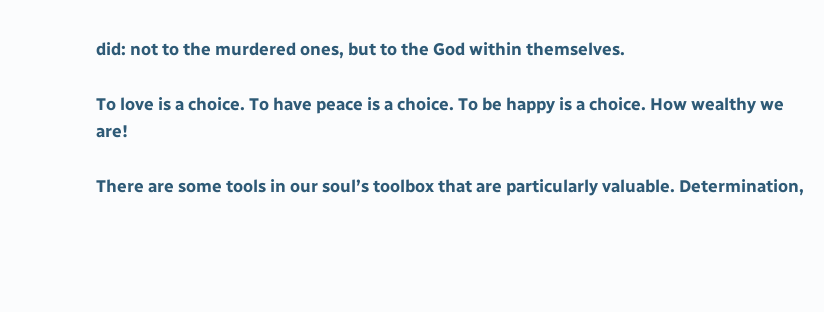did: not to the murdered ones, but to the God within themselves.

To love is a choice. To have peace is a choice. To be happy is a choice. How wealthy we are!

There are some tools in our soul’s toolbox that are particularly valuable. Determination,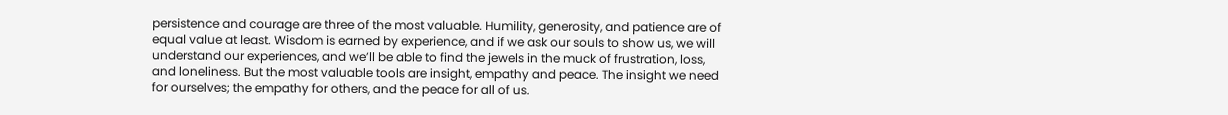persistence and courage are three of the most valuable. Humility, generosity, and patience are of equal value at least. Wisdom is earned by experience, and if we ask our souls to show us, we will understand our experiences, and we’ll be able to find the jewels in the muck of frustration, loss, and loneliness. But the most valuable tools are insight, empathy and peace. The insight we need for ourselves; the empathy for others, and the peace for all of us.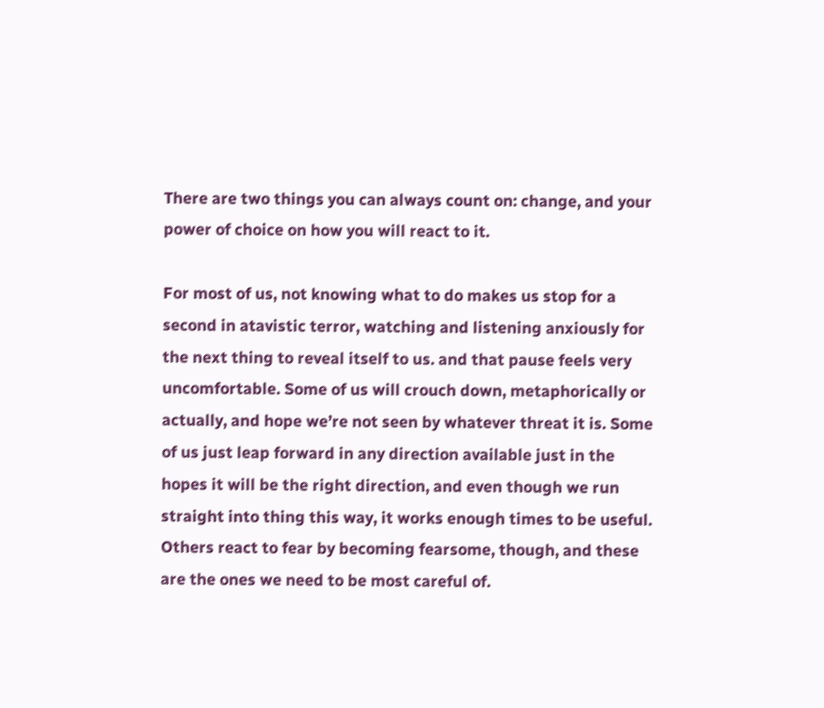There are two things you can always count on: change, and your power of choice on how you will react to it.

For most of us, not knowing what to do makes us stop for a second in atavistic terror, watching and listening anxiously for the next thing to reveal itself to us. and that pause feels very uncomfortable. Some of us will crouch down, metaphorically or actually, and hope we’re not seen by whatever threat it is. Some of us just leap forward in any direction available just in the hopes it will be the right direction, and even though we run straight into thing this way, it works enough times to be useful. Others react to fear by becoming fearsome, though, and these are the ones we need to be most careful of.